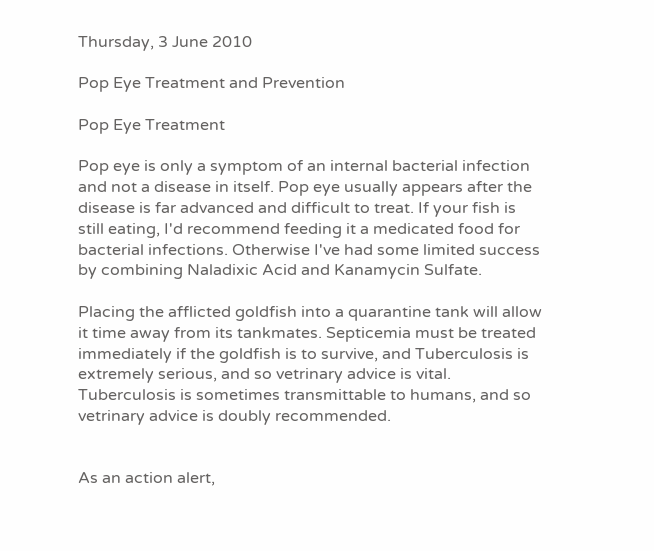Thursday, 3 June 2010

Pop Eye Treatment and Prevention

Pop Eye Treatment

Pop eye is only a symptom of an internal bacterial infection and not a disease in itself. Pop eye usually appears after the disease is far advanced and difficult to treat. If your fish is still eating, I'd recommend feeding it a medicated food for bacterial infections. Otherwise I've had some limited success by combining Naladixic Acid and Kanamycin Sulfate.

Placing the afflicted goldfish into a quarantine tank will allow it time away from its tankmates. Septicemia must be treated immediately if the goldfish is to survive, and Tuberculosis is extremely serious, and so vetrinary advice is vital. Tuberculosis is sometimes transmittable to humans, and so vetrinary advice is doubly recommended.


As an action alert,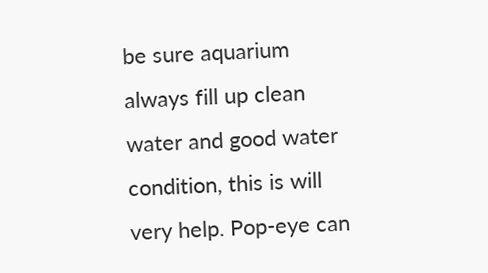be sure aquarium always fill up clean water and good water condition, this is will very help. Pop-eye can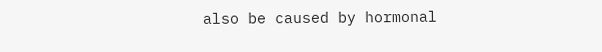also be caused by hormonal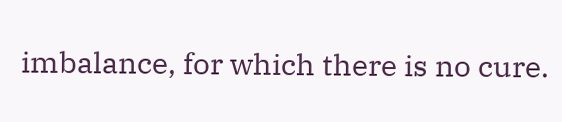imbalance, for which there is no cure.